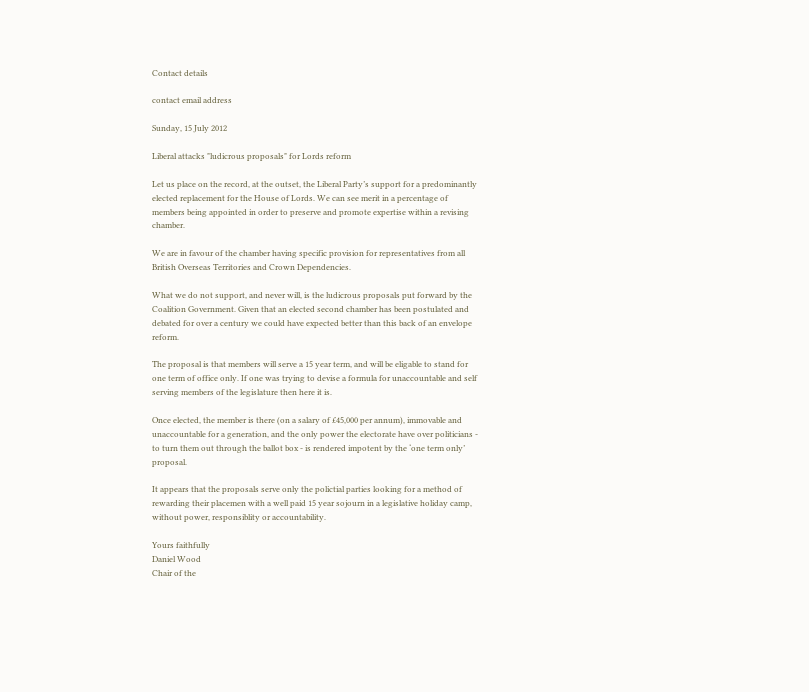Contact details

contact email address

Sunday, 15 July 2012

Liberal attacks "ludicrous proposals" for Lords reform

Let us place on the record, at the outset, the Liberal Party’s support for a predominantly elected replacement for the House of Lords. We can see merit in a percentage of members being appointed in order to preserve and promote expertise within a revising chamber.

We are in favour of the chamber having specific provision for representatives from all British Overseas Territories and Crown Dependencies.

What we do not support, and never will, is the ludicrous proposals put forward by the Coalition Government. Given that an elected second chamber has been postulated and debated for over a century we could have expected better than this back of an envelope reform.

The proposal is that members will serve a 15 year term, and will be eligable to stand for one term of office only. If one was trying to devise a formula for unaccountable and self serving members of the legislature then here it is.

Once elected, the member is there (on a salary of £45,000 per annum), immovable and unaccountable for a generation, and the only power the electorate have over politicians - to turn them out through the ballot box - is rendered impotent by the ‘one term only’ proposal.

It appears that the proposals serve only the polictial parties looking for a method of rewarding their placemen with a well paid 15 year sojourn in a legislative holiday camp, without power, responsiblity or accountability.

Yours faithfully
Daniel Wood
Chair of the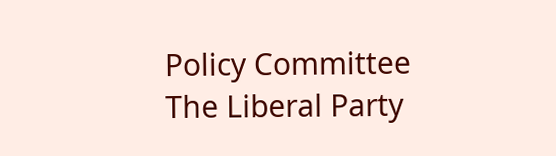Policy Committee
The Liberal Party